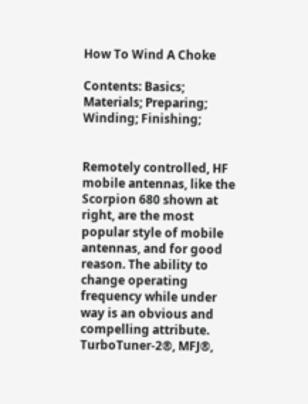How To Wind A Choke

Contents: Basics; Materials; Preparing; Winding; Finishing;


Remotely controlled, HF mobile antennas, like the Scorpion 680 shown at right, are the most popular style of mobile antennas, and for good reason. The ability to change operating frequency while under way is an obvious and compelling attribute. TurboTuner-2®, MFJ®,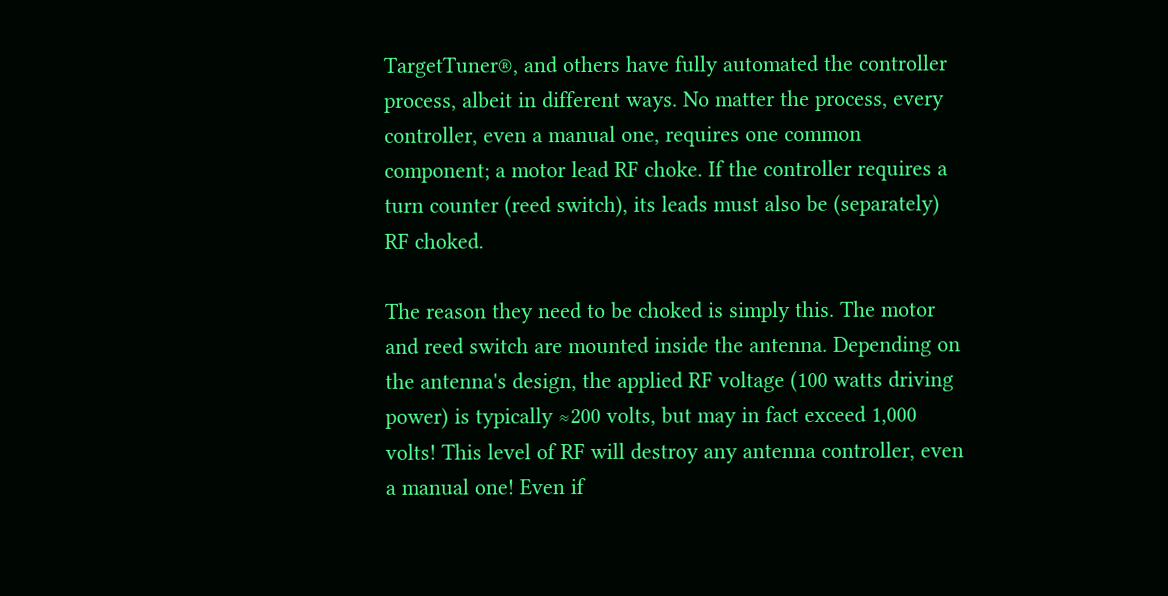TargetTuner®, and others have fully automated the controller process, albeit in different ways. No matter the process, every controller, even a manual one, requires one common component; a motor lead RF choke. If the controller requires a turn counter (reed switch), its leads must also be (separately) RF choked.

The reason they need to be choked is simply this. The motor and reed switch are mounted inside the antenna. Depending on the antenna's design, the applied RF voltage (100 watts driving power) is typically ≈200 volts, but may in fact exceed 1,000 volts! This level of RF will destroy any antenna controller, even a manual one! Even if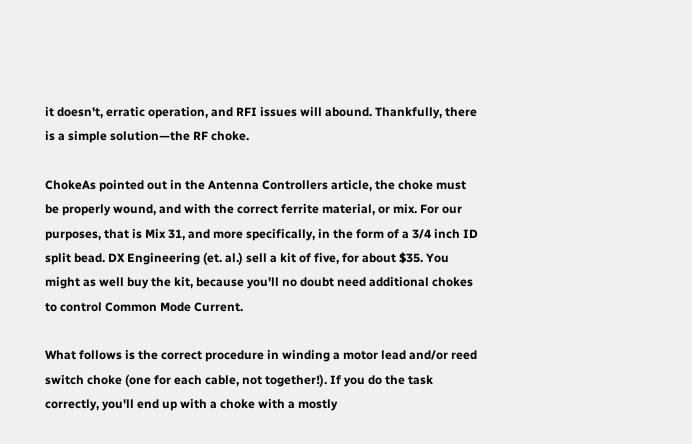it doesn't, erratic operation, and RFI issues will abound. Thankfully, there is a simple solution—the RF choke.

ChokeAs pointed out in the Antenna Controllers article, the choke must be properly wound, and with the correct ferrite material, or mix. For our purposes, that is Mix 31, and more specifically, in the form of a 3/4 inch ID split bead. DX Engineering (et. al.) sell a kit of five, for about $35. You might as well buy the kit, because you'll no doubt need additional chokes to control Common Mode Current.

What follows is the correct procedure in winding a motor lead and/or reed switch choke (one for each cable, not together!). If you do the task correctly, you'll end up with a choke with a mostly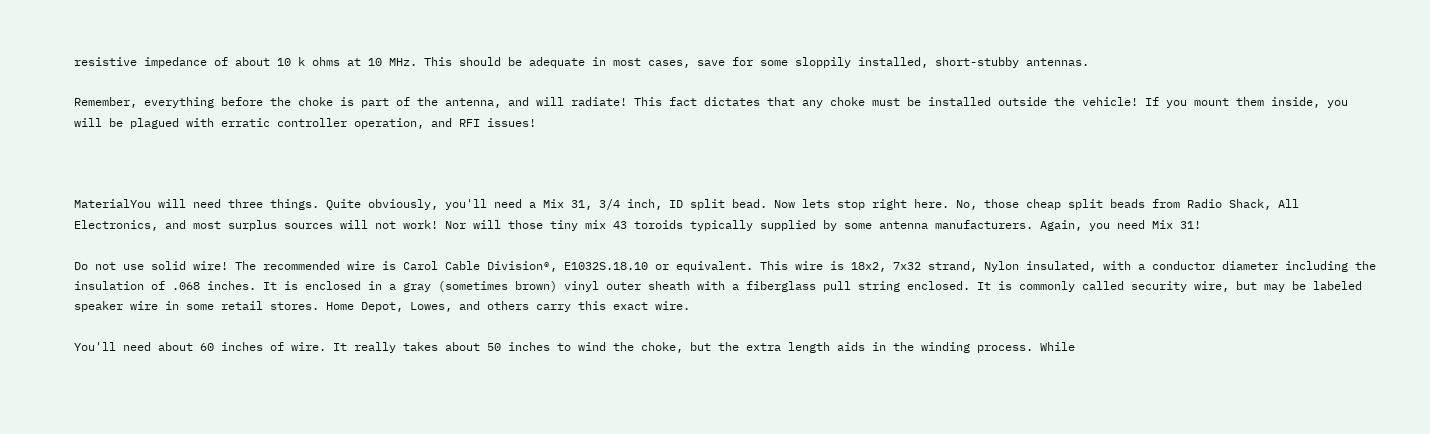resistive impedance of about 10 k ohms at 10 MHz. This should be adequate in most cases, save for some sloppily installed, short-stubby antennas.

Remember, everything before the choke is part of the antenna, and will radiate! This fact dictates that any choke must be installed outside the vehicle! If you mount them inside, you will be plagued with erratic controller operation, and RFI issues!



MaterialYou will need three things. Quite obviously, you'll need a Mix 31, 3/4 inch, ID split bead. Now lets stop right here. No, those cheap split beads from Radio Shack, All Electronics, and most surplus sources will not work! Nor will those tiny mix 43 toroids typically supplied by some antenna manufacturers. Again, you need Mix 31!

Do not use solid wire! The recommended wire is Carol Cable Division®, E1032S.18.10 or equivalent. This wire is 18x2, 7x32 strand, Nylon insulated, with a conductor diameter including the insulation of .068 inches. It is enclosed in a gray (sometimes brown) vinyl outer sheath with a fiberglass pull string enclosed. It is commonly called security wire, but may be labeled speaker wire in some retail stores. Home Depot, Lowes, and others carry this exact wire.

You'll need about 60 inches of wire. It really takes about 50 inches to wind the choke, but the extra length aids in the winding process. While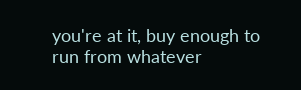you're at it, buy enough to run from whatever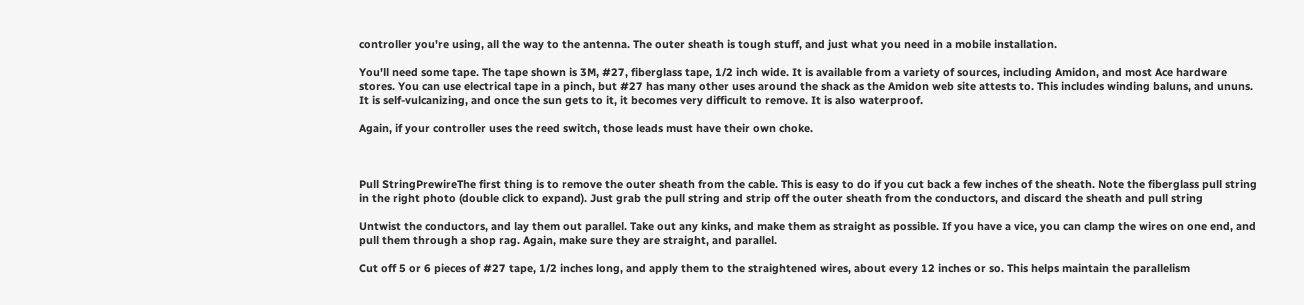controller you're using, all the way to the antenna. The outer sheath is tough stuff, and just what you need in a mobile installation.

You'll need some tape. The tape shown is 3M, #27, fiberglass tape, 1/2 inch wide. It is available from a variety of sources, including Amidon, and most Ace hardware stores. You can use electrical tape in a pinch, but #27 has many other uses around the shack as the Amidon web site attests to. This includes winding baluns, and ununs. It is self-vulcanizing, and once the sun gets to it, it becomes very difficult to remove. It is also waterproof.

Again, if your controller uses the reed switch, those leads must have their own choke.



Pull StringPrewireThe first thing is to remove the outer sheath from the cable. This is easy to do if you cut back a few inches of the sheath. Note the fiberglass pull string in the right photo (double click to expand). Just grab the pull string and strip off the outer sheath from the conductors, and discard the sheath and pull string

Untwist the conductors, and lay them out parallel. Take out any kinks, and make them as straight as possible. If you have a vice, you can clamp the wires on one end, and pull them through a shop rag. Again, make sure they are straight, and parallel.

Cut off 5 or 6 pieces of #27 tape, 1/2 inches long, and apply them to the straightened wires, about every 12 inches or so. This helps maintain the parallelism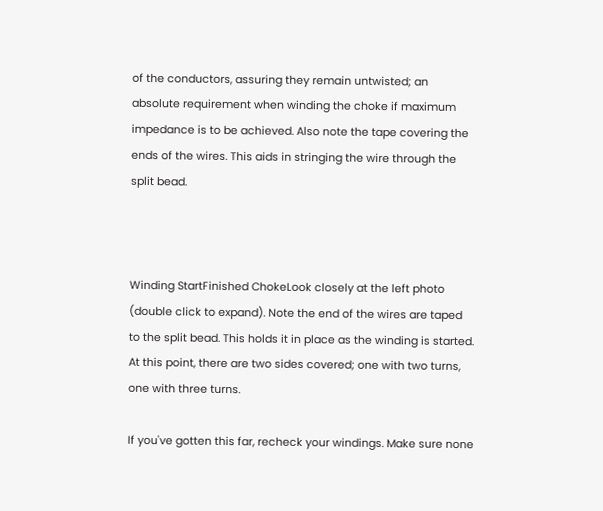of the conductors, assuring they remain untwisted; an absolute requirement when winding the choke if maximum impedance is to be achieved. Also note the tape covering the ends of the wires. This aids in stringing the wire through the split bead.



Winding StartFinished ChokeLook closely at the left photo (double click to expand). Note the end of the wires are taped to the split bead. This holds it in place as the winding is started. At this point, there are two sides covered; one with two turns, one with three turns.

If you've gotten this far, recheck your windings. Make sure none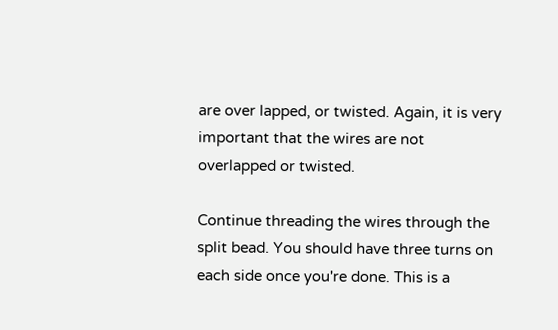are over lapped, or twisted. Again, it is very important that the wires are not overlapped or twisted.

Continue threading the wires through the split bead. You should have three turns on each side once you're done. This is a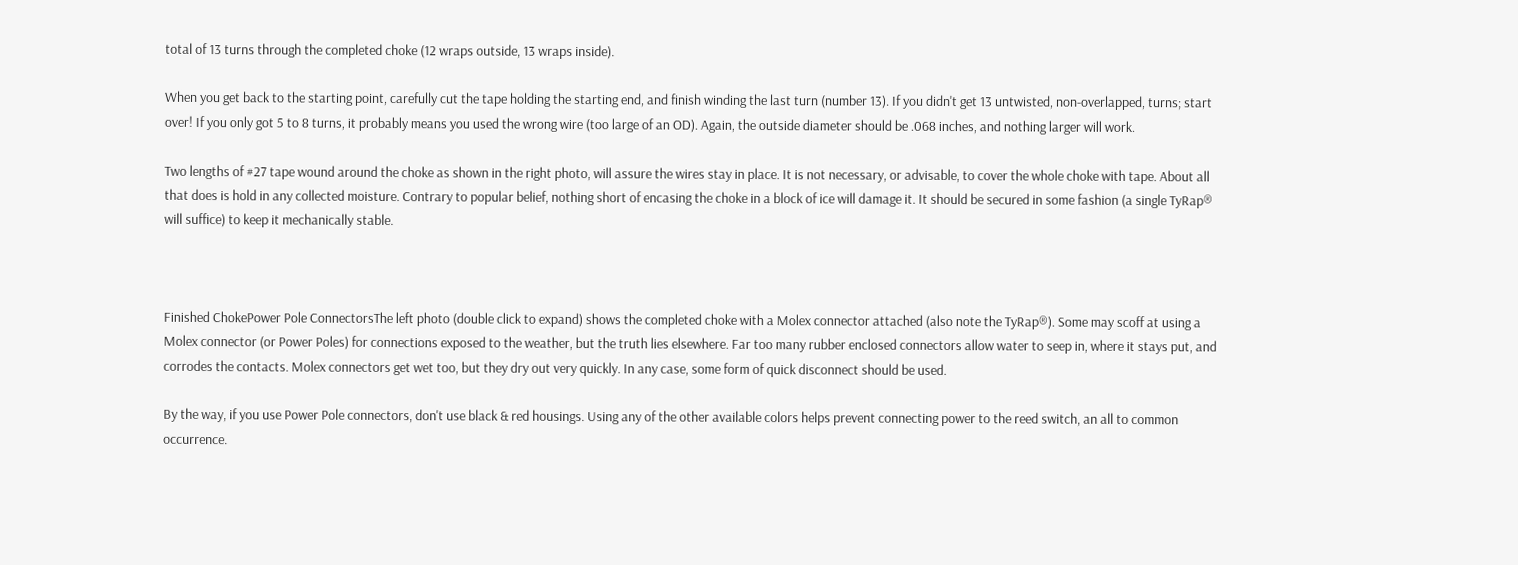total of 13 turns through the completed choke (12 wraps outside, 13 wraps inside).

When you get back to the starting point, carefully cut the tape holding the starting end, and finish winding the last turn (number 13). If you didn't get 13 untwisted, non-overlapped, turns; start over! If you only got 5 to 8 turns, it probably means you used the wrong wire (too large of an OD). Again, the outside diameter should be .068 inches, and nothing larger will work.

Two lengths of #27 tape wound around the choke as shown in the right photo, will assure the wires stay in place. It is not necessary, or advisable, to cover the whole choke with tape. About all that does is hold in any collected moisture. Contrary to popular belief, nothing short of encasing the choke in a block of ice will damage it. It should be secured in some fashion (a single TyRap® will suffice) to keep it mechanically stable.



Finished ChokePower Pole ConnectorsThe left photo (double click to expand) shows the completed choke with a Molex connector attached (also note the TyRap®). Some may scoff at using a Molex connector (or Power Poles) for connections exposed to the weather, but the truth lies elsewhere. Far too many rubber enclosed connectors allow water to seep in, where it stays put, and corrodes the contacts. Molex connectors get wet too, but they dry out very quickly. In any case, some form of quick disconnect should be used.

By the way, if you use Power Pole connectors, don't use black & red housings. Using any of the other available colors helps prevent connecting power to the reed switch, an all to common occurrence.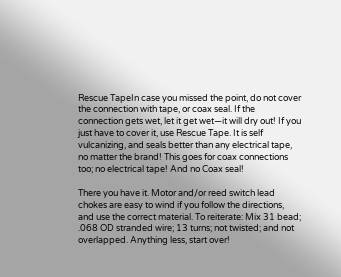Rescue TapeIn case you missed the point, do not cover the connection with tape, or coax seal. If the connection gets wet, let it get wet—it will dry out! If you just have to cover it, use Rescue Tape. It is self vulcanizing, and seals better than any electrical tape, no matter the brand! This goes for coax connections too; no electrical tape! And no Coax seal!

There you have it. Motor and/or reed switch lead chokes are easy to wind if you follow the directions, and use the correct material. To reiterate: Mix 31 bead; .068 OD stranded wire; 13 turns; not twisted; and not overlapped. Anything less, start over!